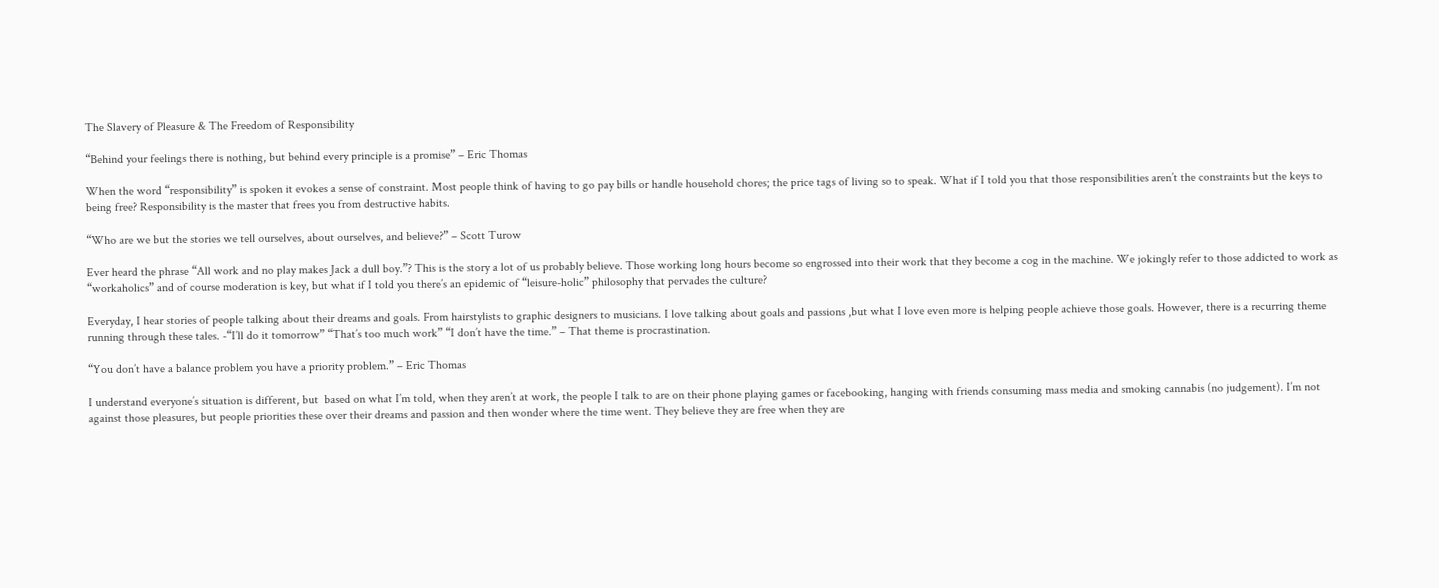The Slavery of Pleasure & The Freedom of Responsibility

“Behind your feelings there is nothing, but behind every principle is a promise” – Eric Thomas

When the word “responsibility” is spoken it evokes a sense of constraint. Most people think of having to go pay bills or handle household chores; the price tags of living so to speak. What if I told you that those responsibilities aren’t the constraints but the keys to being free? Responsibility is the master that frees you from destructive habits.

“Who are we but the stories we tell ourselves, about ourselves, and believe?” – Scott Turow

Ever heard the phrase “All work and no play makes Jack a dull boy.”? This is the story a lot of us probably believe. Those working long hours become so engrossed into their work that they become a cog in the machine. We jokingly refer to those addicted to work as “workaholics” and of course moderation is key, but what if I told you there’s an epidemic of “leisure-holic” philosophy that pervades the culture?

Everyday, I hear stories of people talking about their dreams and goals. From hairstylists to graphic designers to musicians. I love talking about goals and passions ,but what I love even more is helping people achieve those goals. However, there is a recurring theme running through these tales. -“I’ll do it tomorrow” “That’s too much work” “I don’t have the time.” – That theme is procrastination.

“You don’t have a balance problem you have a priority problem.” – Eric Thomas

I understand everyone’s situation is different, but  based on what I’m told, when they aren’t at work, the people I talk to are on their phone playing games or facebooking, hanging with friends consuming mass media and smoking cannabis (no judgement). I’m not against those pleasures, but people priorities these over their dreams and passion and then wonder where the time went. They believe they are free when they are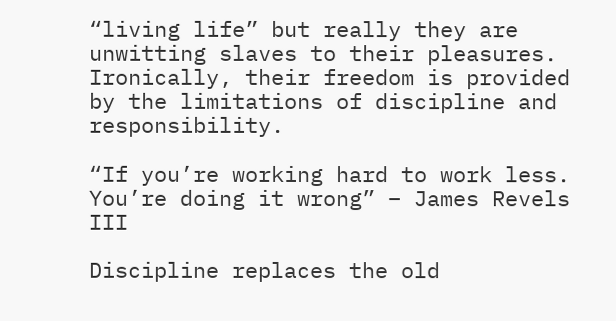“living life” but really they are unwitting slaves to their pleasures. Ironically, their freedom is provided by the limitations of discipline and responsibility.

“If you’re working hard to work less. You’re doing it wrong” – James Revels III

Discipline replaces the old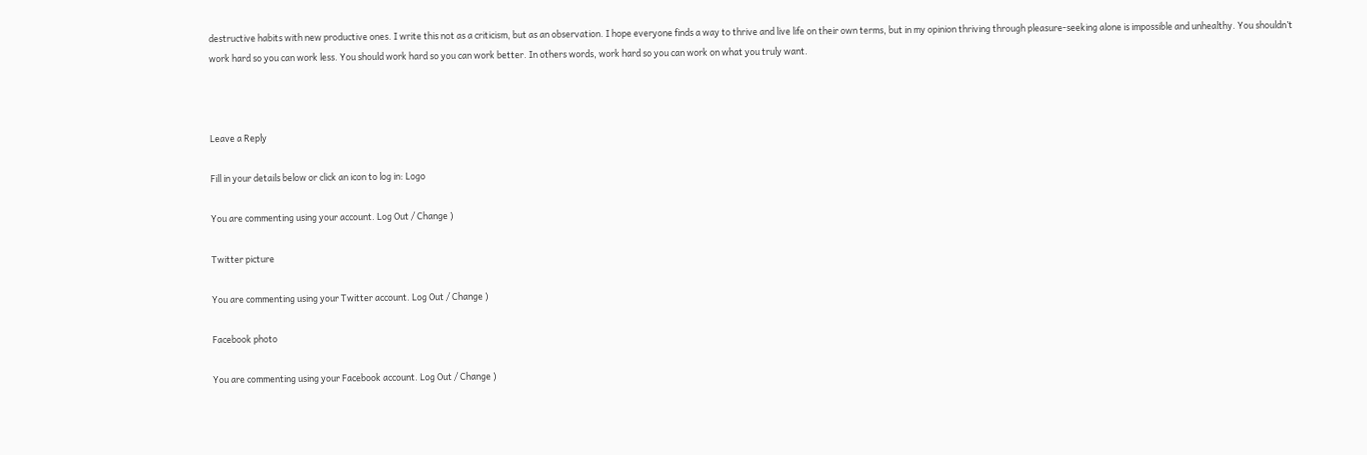destructive habits with new productive ones. I write this not as a criticism, but as an observation. I hope everyone finds a way to thrive and live life on their own terms, but in my opinion thriving through pleasure-seeking alone is impossible and unhealthy. You shouldn’t work hard so you can work less. You should work hard so you can work better. In others words, work hard so you can work on what you truly want.



Leave a Reply

Fill in your details below or click an icon to log in: Logo

You are commenting using your account. Log Out / Change )

Twitter picture

You are commenting using your Twitter account. Log Out / Change )

Facebook photo

You are commenting using your Facebook account. Log Out / Change )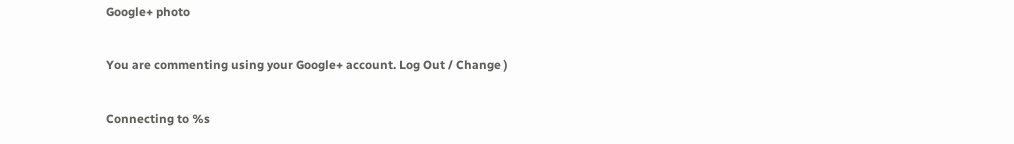Google+ photo

You are commenting using your Google+ account. Log Out / Change )

Connecting to %s